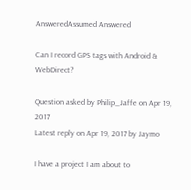AnsweredAssumed Answered

Can I record GPS tags with Android & WebDirect?

Question asked by Philip_Jaffe on Apr 19, 2017
Latest reply on Apr 19, 2017 by Jaymo

I have a project I am about to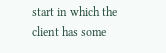start in which the client has some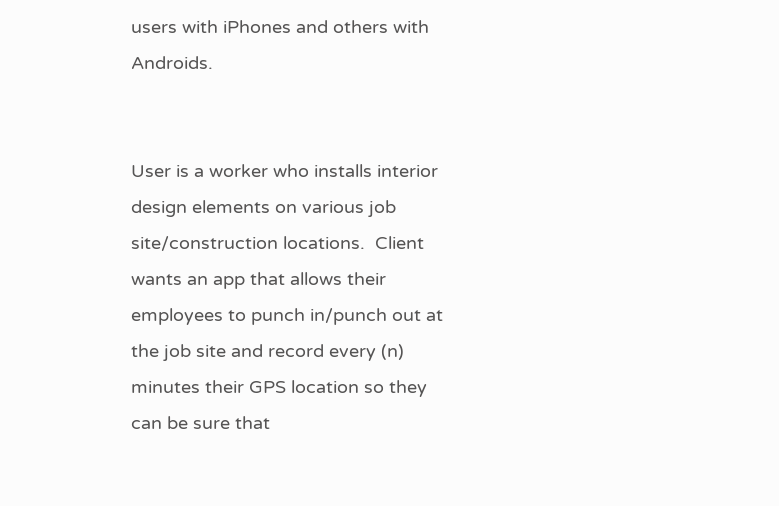users with iPhones and others with Androids.


User is a worker who installs interior design elements on various job site/construction locations.  Client wants an app that allows their employees to punch in/punch out at the job site and record every (n) minutes their GPS location so they can be sure that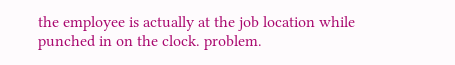the employee is actually at the job location while punched in on the clock. problem.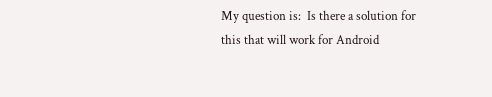My question is:  Is there a solution for this that will work for Android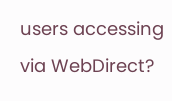users accessing via WebDirect?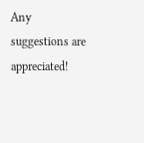Any suggestions are appreciated!